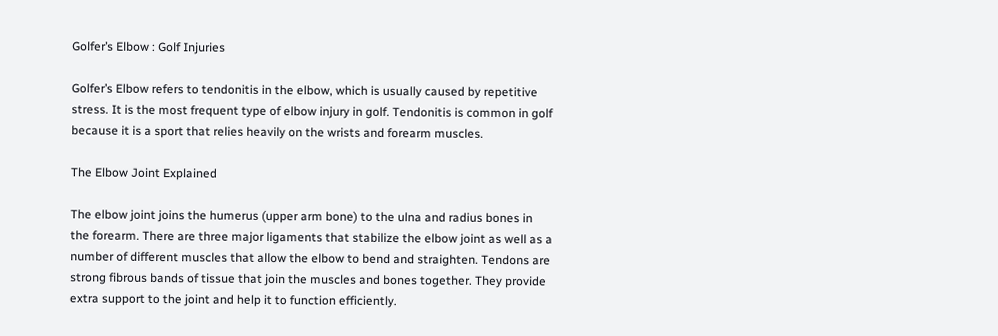Golfer’s Elbow : Golf Injuries

Golfer’s Elbow refers to tendonitis in the elbow, which is usually caused by repetitive stress. It is the most frequent type of elbow injury in golf. Tendonitis is common in golf because it is a sport that relies heavily on the wrists and forearm muscles.

The Elbow Joint Explained

The elbow joint joins the humerus (upper arm bone) to the ulna and radius bones in the forearm. There are three major ligaments that stabilize the elbow joint as well as a number of different muscles that allow the elbow to bend and straighten. Tendons are strong fibrous bands of tissue that join the muscles and bones together. They provide extra support to the joint and help it to function efficiently.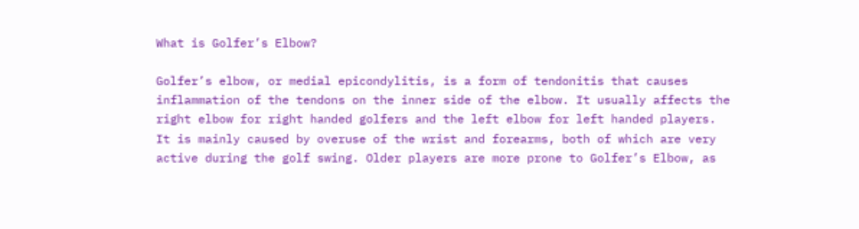What is Golfer’s Elbow?

Golfer’s elbow, or medial epicondylitis, is a form of tendonitis that causes inflammation of the tendons on the inner side of the elbow. It usually affects the right elbow for right handed golfers and the left elbow for left handed players. It is mainly caused by overuse of the wrist and forearms, both of which are very active during the golf swing. Older players are more prone to Golfer’s Elbow, as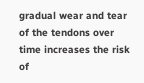gradual wear and tear of the tendons over time increases the risk of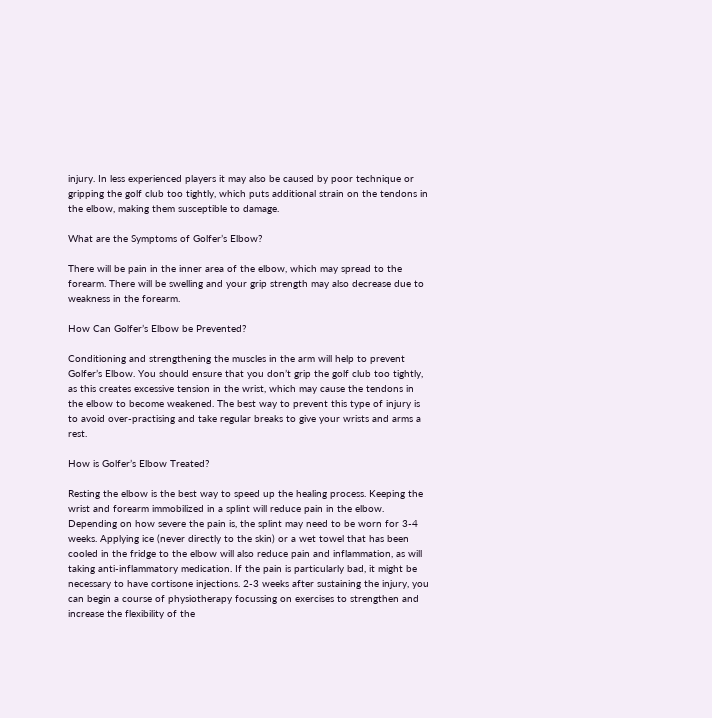injury. In less experienced players it may also be caused by poor technique or gripping the golf club too tightly, which puts additional strain on the tendons in the elbow, making them susceptible to damage.

What are the Symptoms of Golfer’s Elbow?

There will be pain in the inner area of the elbow, which may spread to the forearm. There will be swelling and your grip strength may also decrease due to weakness in the forearm.

How Can Golfer’s Elbow be Prevented?

Conditioning and strengthening the muscles in the arm will help to prevent Golfer’s Elbow. You should ensure that you don’t grip the golf club too tightly, as this creates excessive tension in the wrist, which may cause the tendons in the elbow to become weakened. The best way to prevent this type of injury is to avoid over-practising and take regular breaks to give your wrists and arms a rest.

How is Golfer’s Elbow Treated?

Resting the elbow is the best way to speed up the healing process. Keeping the wrist and forearm immobilized in a splint will reduce pain in the elbow. Depending on how severe the pain is, the splint may need to be worn for 3-4 weeks. Applying ice (never directly to the skin) or a wet towel that has been cooled in the fridge to the elbow will also reduce pain and inflammation, as will taking anti-inflammatory medication. If the pain is particularly bad, it might be necessary to have cortisone injections. 2-3 weeks after sustaining the injury, you can begin a course of physiotherapy focussing on exercises to strengthen and increase the flexibility of the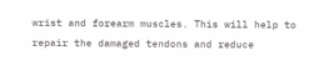wrist and forearm muscles. This will help to repair the damaged tendons and reduce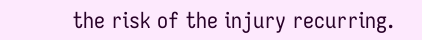the risk of the injury recurring.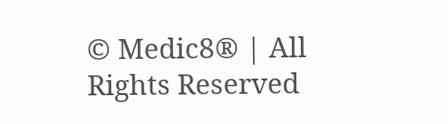© Medic8® | All Rights Reserved